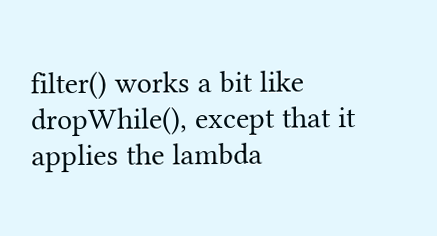filter() works a bit like dropWhile(), except that it applies the lambda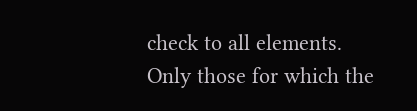check to all elements. Only those for which the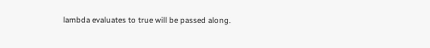lambda evaluates to true will be passed along.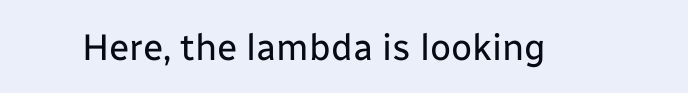Here, the lambda is looking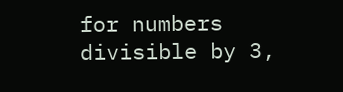for numbers divisible by 3,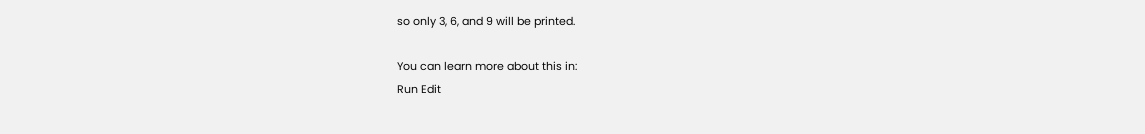so only 3, 6, and 9 will be printed.

You can learn more about this in:
Run Edit